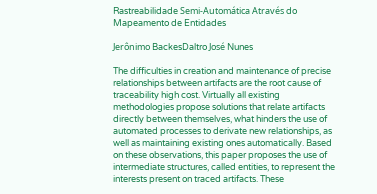Rastreabilidade Semi-Automática Através do Mapeamento de Entidades

Jerônimo BackesDaltro José Nunes

The difficulties in creation and maintenance of precise relationships between artifacts are the root cause of traceability high cost. Virtually all existing methodologies propose solutions that relate artifacts directly between themselves, what hinders the use of automated processes to derivate new relationships, as well as maintaining existing ones automatically. Based on these observations, this paper proposes the use of intermediate structures, called entities, to represent the interests present on traced artifacts. These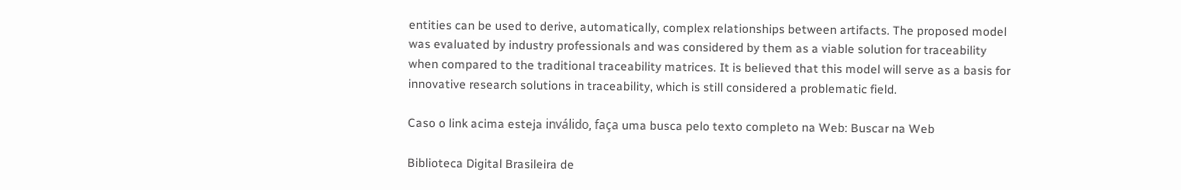entities can be used to derive, automatically, complex relationships between artifacts. The proposed model was evaluated by industry professionals and was considered by them as a viable solution for traceability when compared to the traditional traceability matrices. It is believed that this model will serve as a basis for innovative research solutions in traceability, which is still considered a problematic field.

Caso o link acima esteja inválido, faça uma busca pelo texto completo na Web: Buscar na Web

Biblioteca Digital Brasileira de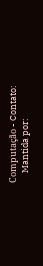Computação - Contato:
     Mantida por: